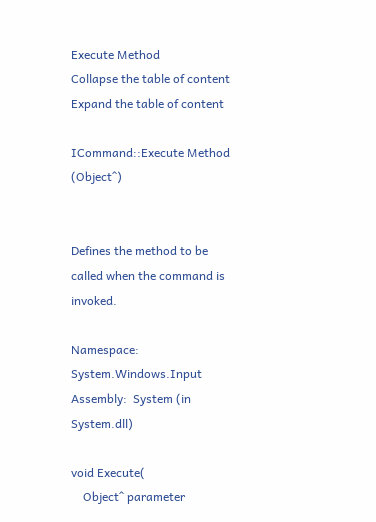Execute Method
Collapse the table of content
Expand the table of content

ICommand::Execute Method (Object^)


Defines the method to be called when the command is invoked.

Namespace:   System.Windows.Input
Assembly:  System (in System.dll)

void Execute(
    Object^ parameter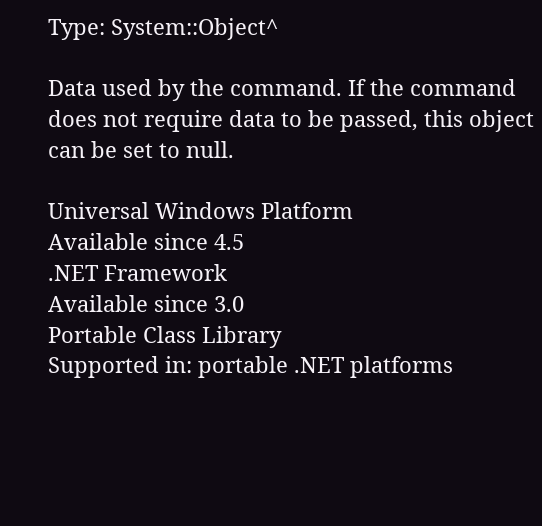Type: System::Object^

Data used by the command. If the command does not require data to be passed, this object can be set to null.

Universal Windows Platform
Available since 4.5
.NET Framework
Available since 3.0
Portable Class Library
Supported in: portable .NET platforms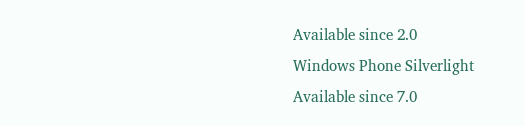Available since 2.0
Windows Phone Silverlight
Available since 7.0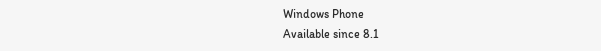Windows Phone
Available since 8.1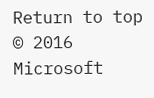Return to top
© 2016 Microsoft